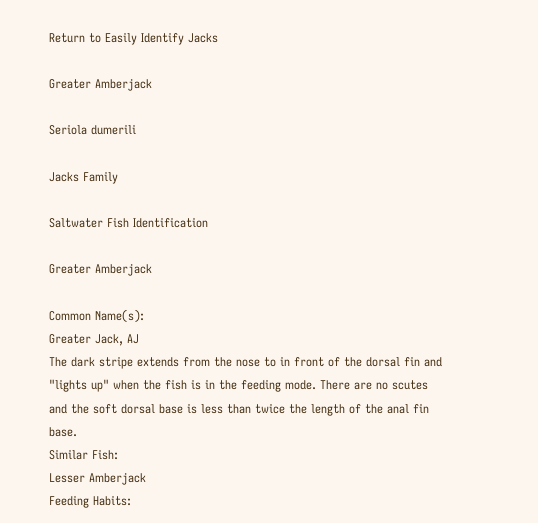Return to Easily Identify Jacks

Greater Amberjack

Seriola dumerili

Jacks Family

Saltwater Fish Identification

Greater Amberjack

Common Name(s):
Greater Jack, AJ
The dark stripe extends from the nose to in front of the dorsal fin and "lights up" when the fish is in the feeding mode. There are no scutes and the soft dorsal base is less than twice the length of the anal fin base.
Similar Fish:
Lesser Amberjack
Feeding Habits: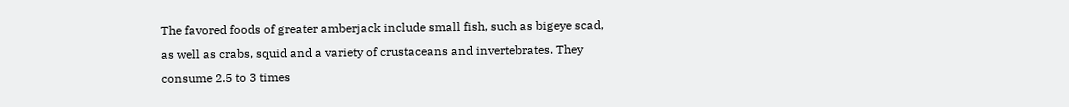The favored foods of greater amberjack include small fish, such as bigeye scad, as well as crabs, squid and a variety of crustaceans and invertebrates. They consume 2.5 to 3 times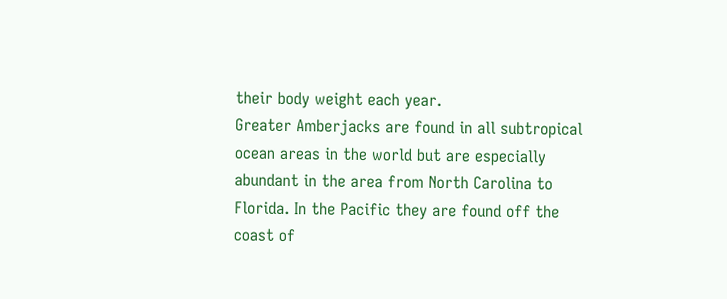their body weight each year.
Greater Amberjacks are found in all subtropical ocean areas in the world but are especially abundant in the area from North Carolina to Florida. In the Pacific they are found off the coast of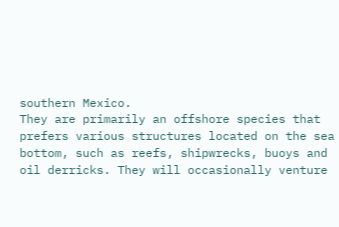southern Mexico.
They are primarily an offshore species that prefers various structures located on the sea bottom, such as reefs, shipwrecks, buoys and oil derricks. They will occasionally venture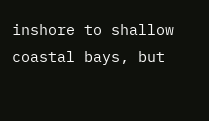inshore to shallow coastal bays, but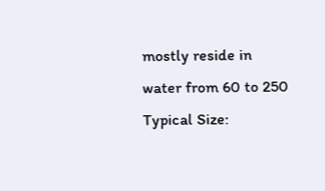mostly reside in water from 60 to 250
Typical Size: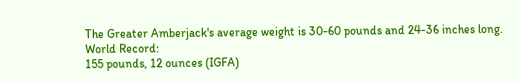The Greater Amberjack's average weight is 30-60 pounds and 24-36 inches long.
World Record:
155 pounds, 12 ounces (IGFA)